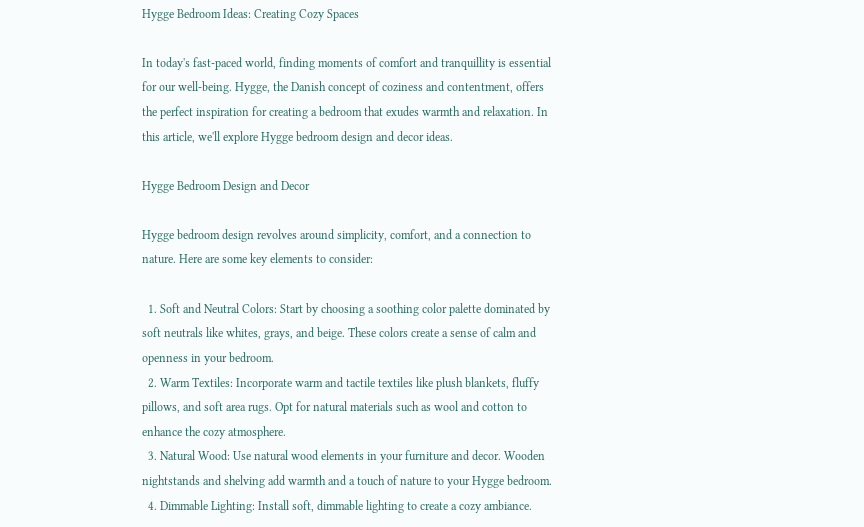Hygge Bedroom Ideas: Creating Cozy Spaces

In today's fast-paced world, finding moments of comfort and tranquillity is essential for our well-being. Hygge, the Danish concept of coziness and contentment, offers the perfect inspiration for creating a bedroom that exudes warmth and relaxation. In this article, we'll explore Hygge bedroom design and decor ideas.

Hygge Bedroom Design and Decor

Hygge bedroom design revolves around simplicity, comfort, and a connection to nature. Here are some key elements to consider:

  1. Soft and Neutral Colors: Start by choosing a soothing color palette dominated by soft neutrals like whites, grays, and beige. These colors create a sense of calm and openness in your bedroom.
  2. Warm Textiles: Incorporate warm and tactile textiles like plush blankets, fluffy pillows, and soft area rugs. Opt for natural materials such as wool and cotton to enhance the cozy atmosphere.
  3. Natural Wood: Use natural wood elements in your furniture and decor. Wooden nightstands and shelving add warmth and a touch of nature to your Hygge bedroom.
  4. Dimmable Lighting: Install soft, dimmable lighting to create a cozy ambiance.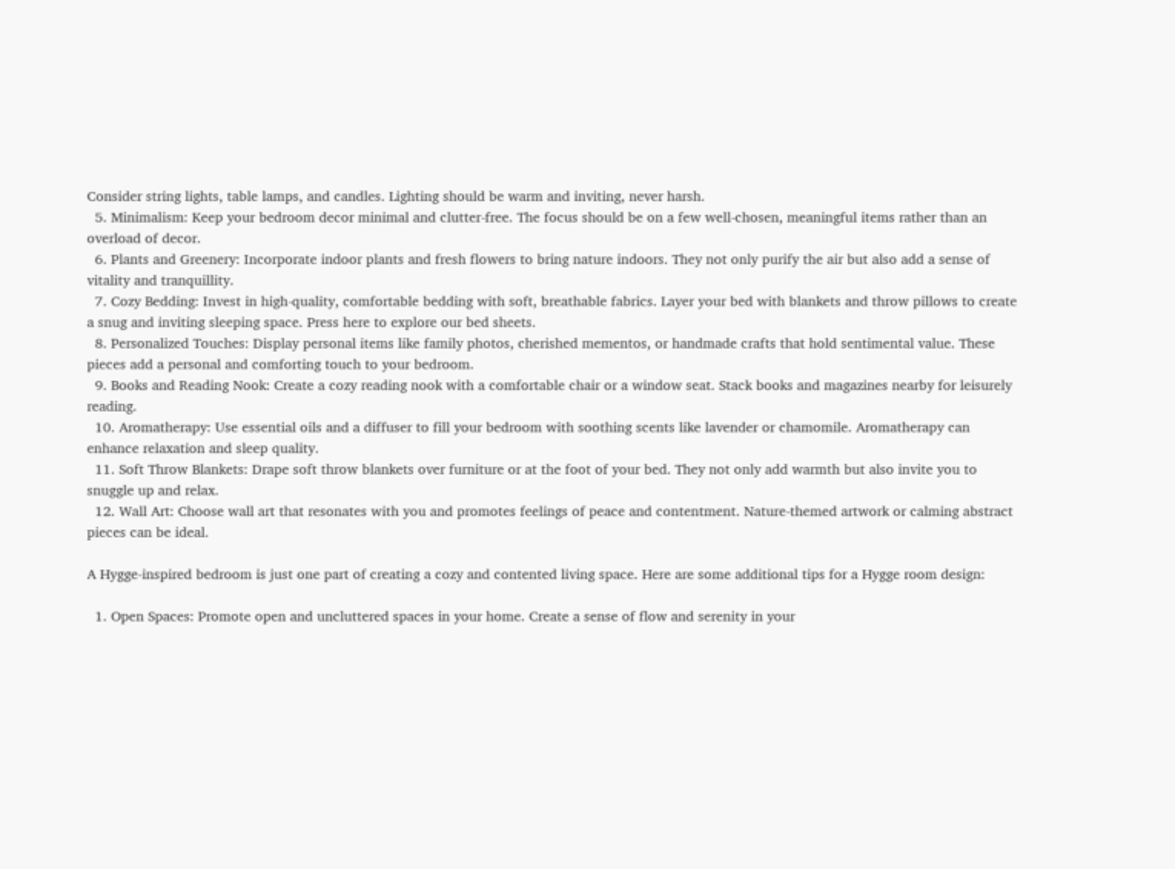Consider string lights, table lamps, and candles. Lighting should be warm and inviting, never harsh.
  5. Minimalism: Keep your bedroom decor minimal and clutter-free. The focus should be on a few well-chosen, meaningful items rather than an overload of decor.
  6. Plants and Greenery: Incorporate indoor plants and fresh flowers to bring nature indoors. They not only purify the air but also add a sense of vitality and tranquillity.
  7. Cozy Bedding: Invest in high-quality, comfortable bedding with soft, breathable fabrics. Layer your bed with blankets and throw pillows to create a snug and inviting sleeping space. Press here to explore our bed sheets.
  8. Personalized Touches: Display personal items like family photos, cherished mementos, or handmade crafts that hold sentimental value. These pieces add a personal and comforting touch to your bedroom.
  9. Books and Reading Nook: Create a cozy reading nook with a comfortable chair or a window seat. Stack books and magazines nearby for leisurely reading.
  10. Aromatherapy: Use essential oils and a diffuser to fill your bedroom with soothing scents like lavender or chamomile. Aromatherapy can enhance relaxation and sleep quality.
  11. Soft Throw Blankets: Drape soft throw blankets over furniture or at the foot of your bed. They not only add warmth but also invite you to snuggle up and relax.
  12. Wall Art: Choose wall art that resonates with you and promotes feelings of peace and contentment. Nature-themed artwork or calming abstract pieces can be ideal.

A Hygge-inspired bedroom is just one part of creating a cozy and contented living space. Here are some additional tips for a Hygge room design:

  1. Open Spaces: Promote open and uncluttered spaces in your home. Create a sense of flow and serenity in your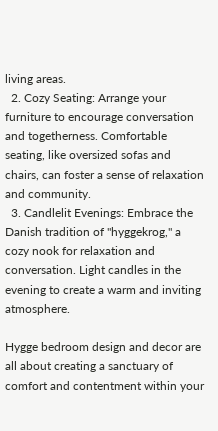living areas.
  2. Cozy Seating: Arrange your furniture to encourage conversation and togetherness. Comfortable seating, like oversized sofas and chairs, can foster a sense of relaxation and community.
  3. Candlelit Evenings: Embrace the Danish tradition of "hyggekrog," a cozy nook for relaxation and conversation. Light candles in the evening to create a warm and inviting atmosphere.

Hygge bedroom design and decor are all about creating a sanctuary of comfort and contentment within your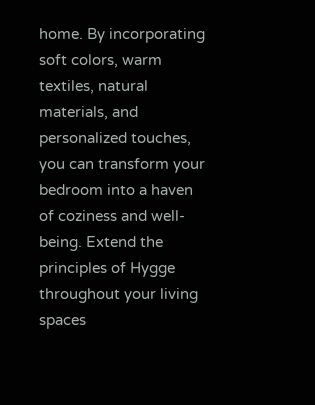home. By incorporating soft colors, warm textiles, natural materials, and personalized touches, you can transform your bedroom into a haven of coziness and well-being. Extend the principles of Hygge throughout your living spaces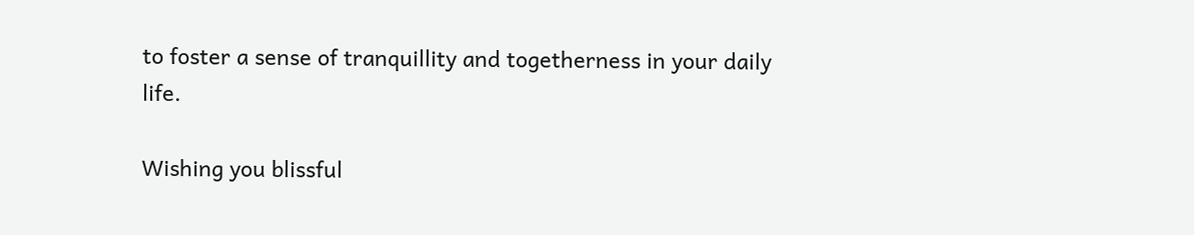to foster a sense of tranquillity and togetherness in your daily life.

Wishing you blissful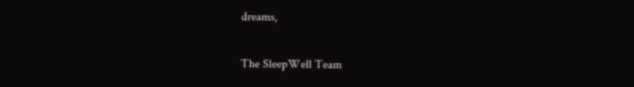dreams,

The SleepWell Team